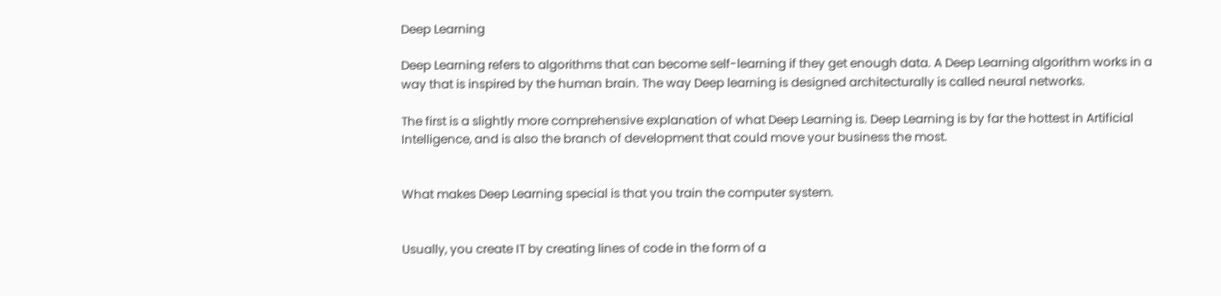Deep Learning

Deep Learning refers to algorithms that can become self-learning if they get enough data. A Deep Learning algorithm works in a way that is inspired by the human brain. The way Deep learning is designed architecturally is called neural networks.

The first is a slightly more comprehensive explanation of what Deep Learning is. Deep Learning is by far the hottest in Artificial Intelligence, and is also the branch of development that could move your business the most.


What makes Deep Learning special is that you train the computer system.


Usually, you create IT by creating lines of code in the form of a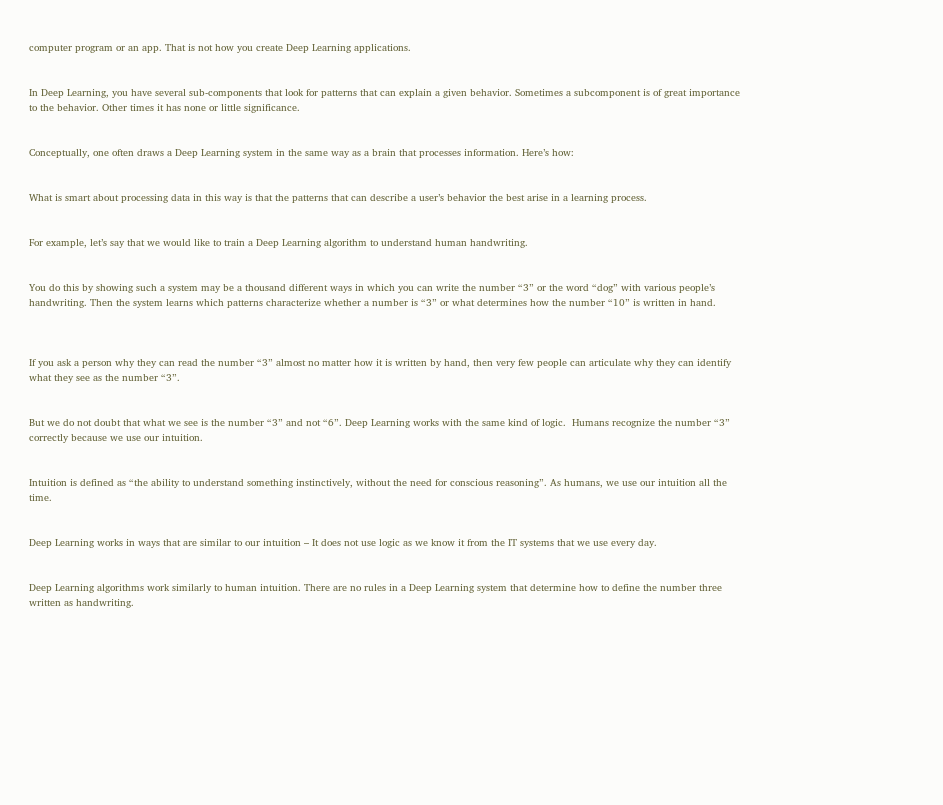computer program or an app. That is not how you create Deep Learning applications.


In Deep Learning, you have several sub-components that look for patterns that can explain a given behavior. Sometimes a subcomponent is of great importance to the behavior. Other times it has none or little significance.


Conceptually, one often draws a Deep Learning system in the same way as a brain that processes information. Here’s how:


What is smart about processing data in this way is that the patterns that can describe a user’s behavior the best arise in a learning process.


For example, let’s say that we would like to train a Deep Learning algorithm to understand human handwriting.


You do this by showing such a system may be a thousand different ways in which you can write the number “3” or the word “dog” with various people’s handwriting. Then the system learns which patterns characterize whether a number is “3” or what determines how the number “10” is written in hand.



If you ask a person why they can read the number “3” almost no matter how it is written by hand, then very few people can articulate why they can identify what they see as the number “3”.


But we do not doubt that what we see is the number “3” and not “6”. Deep Learning works with the same kind of logic.  Humans recognize the number “3” correctly because we use our intuition.


Intuition is defined as “the ability to understand something instinctively, without the need for conscious reasoning”. As humans, we use our intuition all the time.


Deep Learning works in ways that are similar to our intuition – It does not use logic as we know it from the IT systems that we use every day.


Deep Learning algorithms work similarly to human intuition. There are no rules in a Deep Learning system that determine how to define the number three written as handwriting.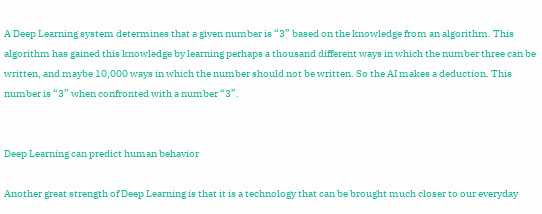A Deep Learning system determines that a given number is “3” based on the knowledge from an algorithm. This algorithm has gained this knowledge by learning perhaps a thousand different ways in which the number three can be written, and maybe 10,000 ways in which the number should not be written. So the AI makes a deduction. This number is “3” when confronted with a number “3”.


Deep Learning can predict human behavior

Another great strength of Deep Learning is that it is a technology that can be brought much closer to our everyday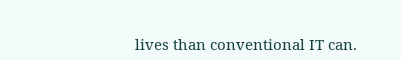lives than conventional IT can.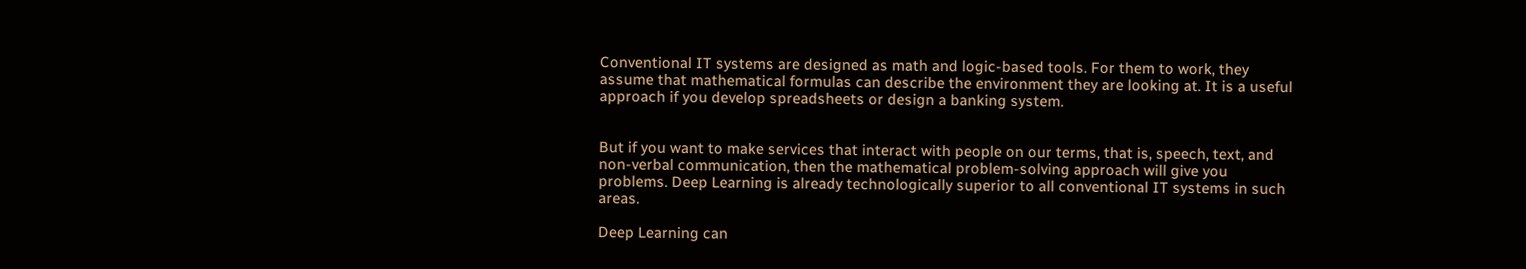Conventional IT systems are designed as math and logic-based tools. For them to work, they assume that mathematical formulas can describe the environment they are looking at. It is a useful approach if you develop spreadsheets or design a banking system.


But if you want to make services that interact with people on our terms, that is, speech, text, and non-verbal communication, then the mathematical problem-solving approach will give you problems. Deep Learning is already technologically superior to all conventional IT systems in such areas.

Deep Learning can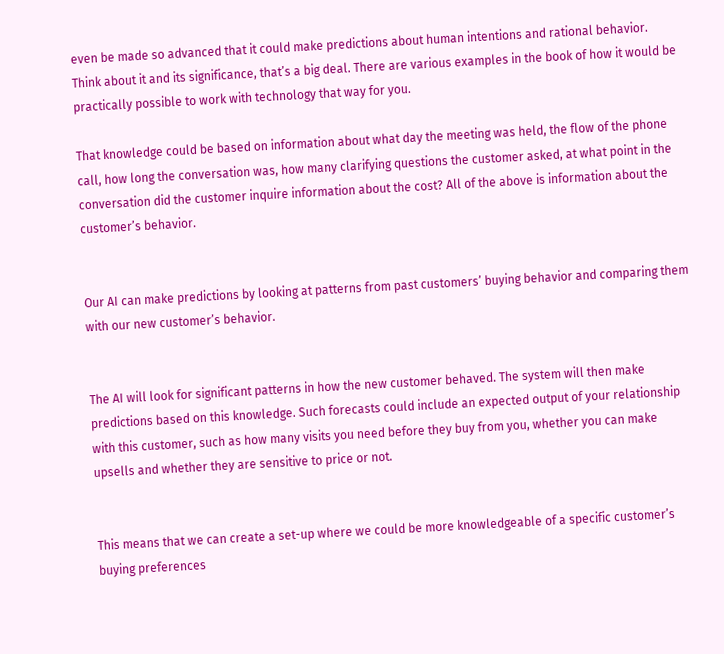even be made so advanced that it could make predictions about human intentions and rational behavior. Think about it and its significance, that’s a big deal. There are various examples in the book of how it would be practically possible to work with technology that way for you.

That knowledge could be based on information about what day the meeting was held, the flow of the phone call, how long the conversation was, how many clarifying questions the customer asked, at what point in the conversation did the customer inquire information about the cost? All of the above is information about the customer’s behavior.


Our AI can make predictions by looking at patterns from past customers’ buying behavior and comparing them with our new customer’s behavior.


The AI will look for significant patterns in how the new customer behaved. The system will then make predictions based on this knowledge. Such forecasts could include an expected output of your relationship with this customer, such as how many visits you need before they buy from you, whether you can make upsells and whether they are sensitive to price or not.


This means that we can create a set-up where we could be more knowledgeable of a specific customer’s buying preferences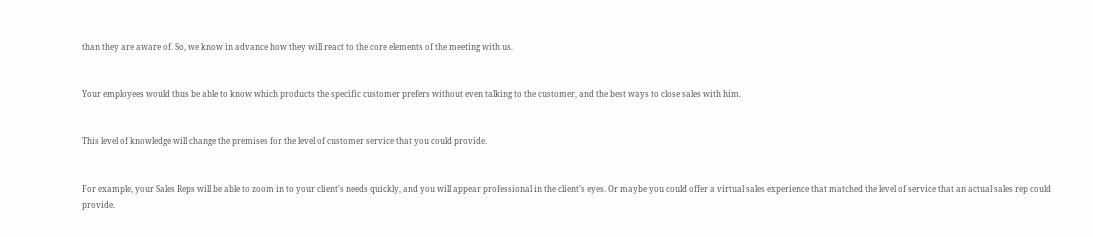than they are aware of. So, we know in advance how they will react to the core elements of the meeting with us.


Your employees would thus be able to know which products the specific customer prefers without even talking to the customer, and the best ways to close sales with him.


This level of knowledge will change the premises for the level of customer service that you could provide.


For example, your Sales Reps will be able to zoom in to your client’s needs quickly, and you will appear professional in the client’s eyes. Or maybe you could offer a virtual sales experience that matched the level of service that an actual sales rep could provide.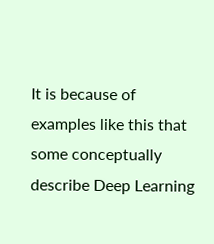It is because of examples like this that some conceptually describe Deep Learning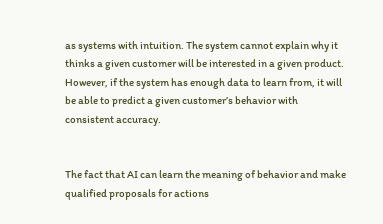as systems with intuition. The system cannot explain why it thinks a given customer will be interested in a given product. However, if the system has enough data to learn from, it will be able to predict a given customer’s behavior with consistent accuracy.


The fact that AI can learn the meaning of behavior and make qualified proposals for actions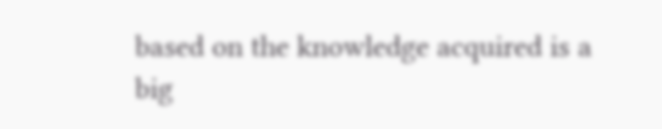based on the knowledge acquired is a big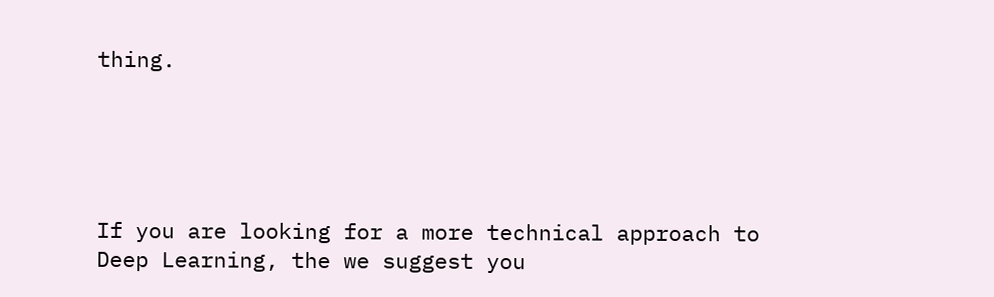thing.





If you are looking for a more technical approach to Deep Learning, the we suggest you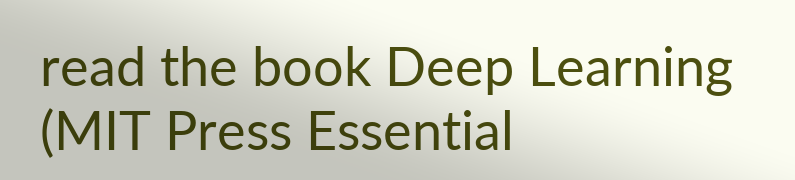read the book Deep Learning (MIT Press Essential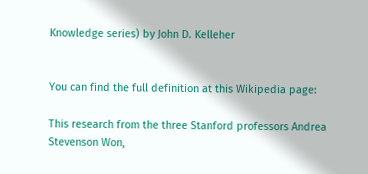Knowledge series) by John D. Kelleher


You can find the full definition at this Wikipedia page:

This research from the three Stanford professors Andrea Stevenson Won,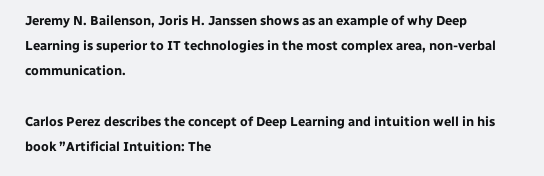Jeremy N. Bailenson, Joris H. Janssen shows as an example of why Deep Learning is superior to IT technologies in the most complex area, non-verbal communication.

Carlos Perez describes the concept of Deep Learning and intuition well in his book ”Artificial Intuition: The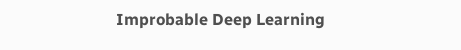Improbable Deep Learning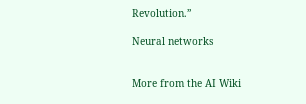Revolution.”

Neural networks


More from the AI Wiki